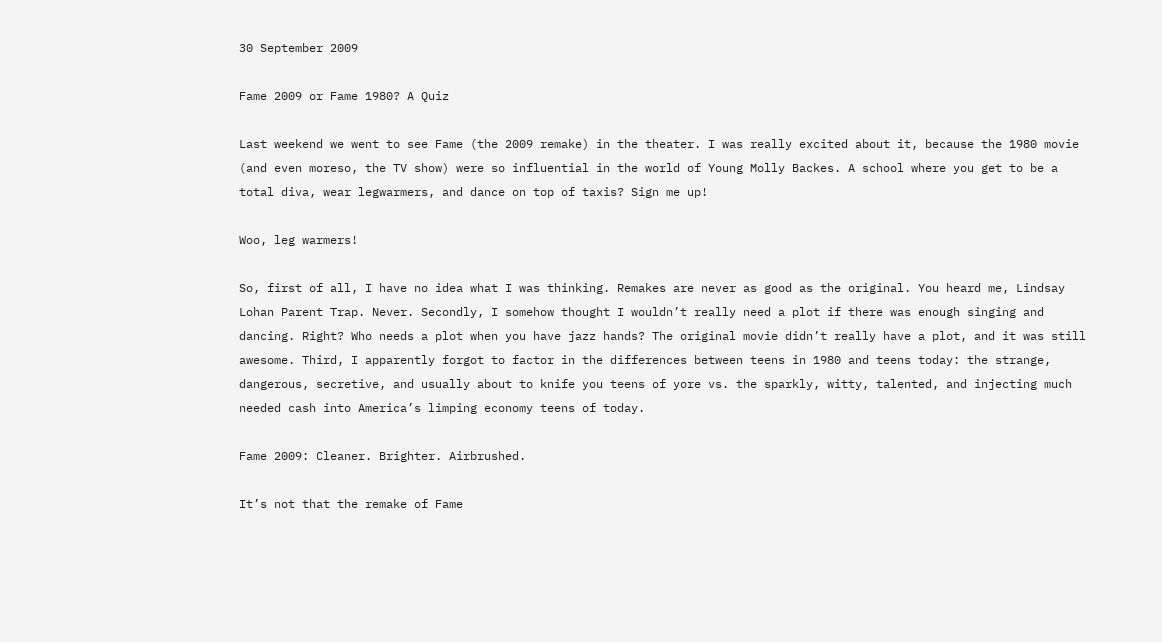30 September 2009

Fame 2009 or Fame 1980? A Quiz

Last weekend we went to see Fame (the 2009 remake) in the theater. I was really excited about it, because the 1980 movie (and even moreso, the TV show) were so influential in the world of Young Molly Backes. A school where you get to be a total diva, wear legwarmers, and dance on top of taxis? Sign me up!

Woo, leg warmers!

So, first of all, I have no idea what I was thinking. Remakes are never as good as the original. You heard me, Lindsay Lohan Parent Trap. Never. Secondly, I somehow thought I wouldn’t really need a plot if there was enough singing and dancing. Right? Who needs a plot when you have jazz hands? The original movie didn’t really have a plot, and it was still awesome. Third, I apparently forgot to factor in the differences between teens in 1980 and teens today: the strange, dangerous, secretive, and usually about to knife you teens of yore vs. the sparkly, witty, talented, and injecting much needed cash into America’s limping economy teens of today.

Fame 2009: Cleaner. Brighter. Airbrushed.

It’s not that the remake of Fame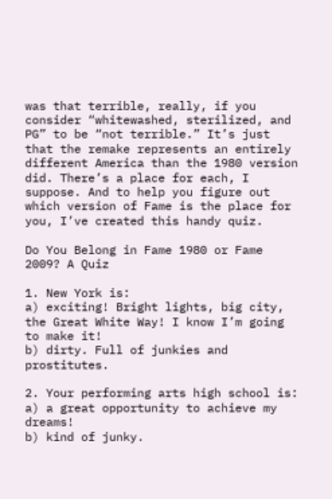was that terrible, really, if you consider “whitewashed, sterilized, and PG” to be “not terrible.” It’s just that the remake represents an entirely different America than the 1980 version did. There’s a place for each, I suppose. And to help you figure out which version of Fame is the place for you, I’ve created this handy quiz.

Do You Belong in Fame 1980 or Fame 2009? A Quiz

1. New York is:
a) exciting! Bright lights, big city, the Great White Way! I know I’m going to make it!
b) dirty. Full of junkies and prostitutes.

2. Your performing arts high school is:
a) a great opportunity to achieve my dreams!
b) kind of junky.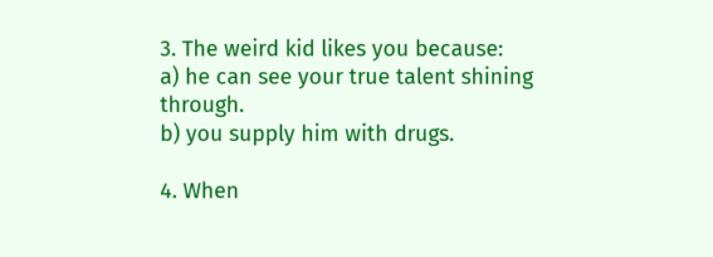3. The weird kid likes you because:
a) he can see your true talent shining through.
b) you supply him with drugs.

4. When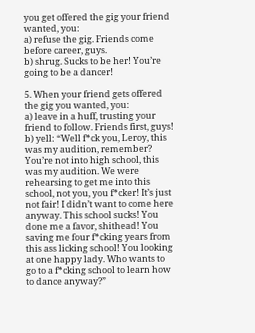you get offered the gig your friend wanted, you:
a) refuse the gig. Friends come before career, guys.
b) shrug. Sucks to be her! You’re going to be a dancer!

5. When your friend gets offered the gig you wanted, you:
a) leave in a huff, trusting your friend to follow. Friends first, guys!
b) yell: “Well f*ck you, Leroy, this was my audition, remember? You’re not into high school, this was my audition. We were rehearsing to get me into this school, not you, you f*cker! It’s just not fair! I didn’t want to come here anyway. This school sucks! You done me a favor, shithead! You saving me four f*cking years from this ass licking school! You looking at one happy lady. Who wants to go to a f*cking school to learn how to dance anyway?”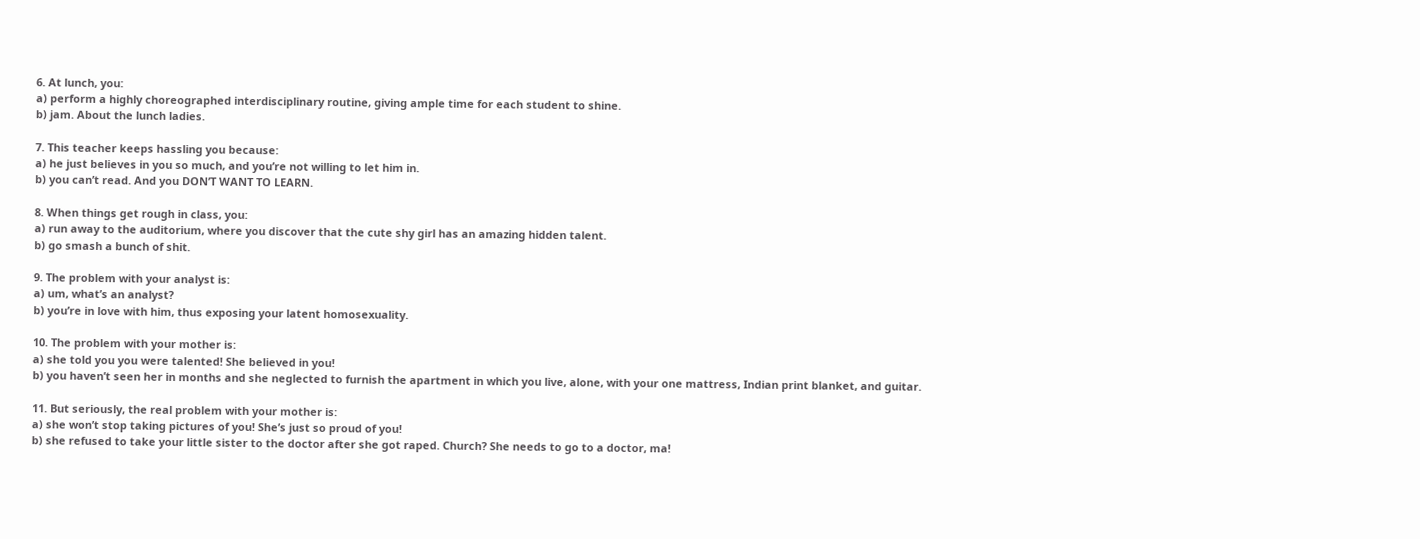6. At lunch, you:
a) perform a highly choreographed interdisciplinary routine, giving ample time for each student to shine.
b) jam. About the lunch ladies.

7. This teacher keeps hassling you because:
a) he just believes in you so much, and you’re not willing to let him in.
b) you can’t read. And you DON’T WANT TO LEARN.

8. When things get rough in class, you:
a) run away to the auditorium, where you discover that the cute shy girl has an amazing hidden talent.
b) go smash a bunch of shit.

9. The problem with your analyst is:
a) um, what’s an analyst?
b) you’re in love with him, thus exposing your latent homosexuality.

10. The problem with your mother is:
a) she told you you were talented! She believed in you!
b) you haven’t seen her in months and she neglected to furnish the apartment in which you live, alone, with your one mattress, Indian print blanket, and guitar.

11. But seriously, the real problem with your mother is:
a) she won’t stop taking pictures of you! She’s just so proud of you!
b) she refused to take your little sister to the doctor after she got raped. Church? She needs to go to a doctor, ma!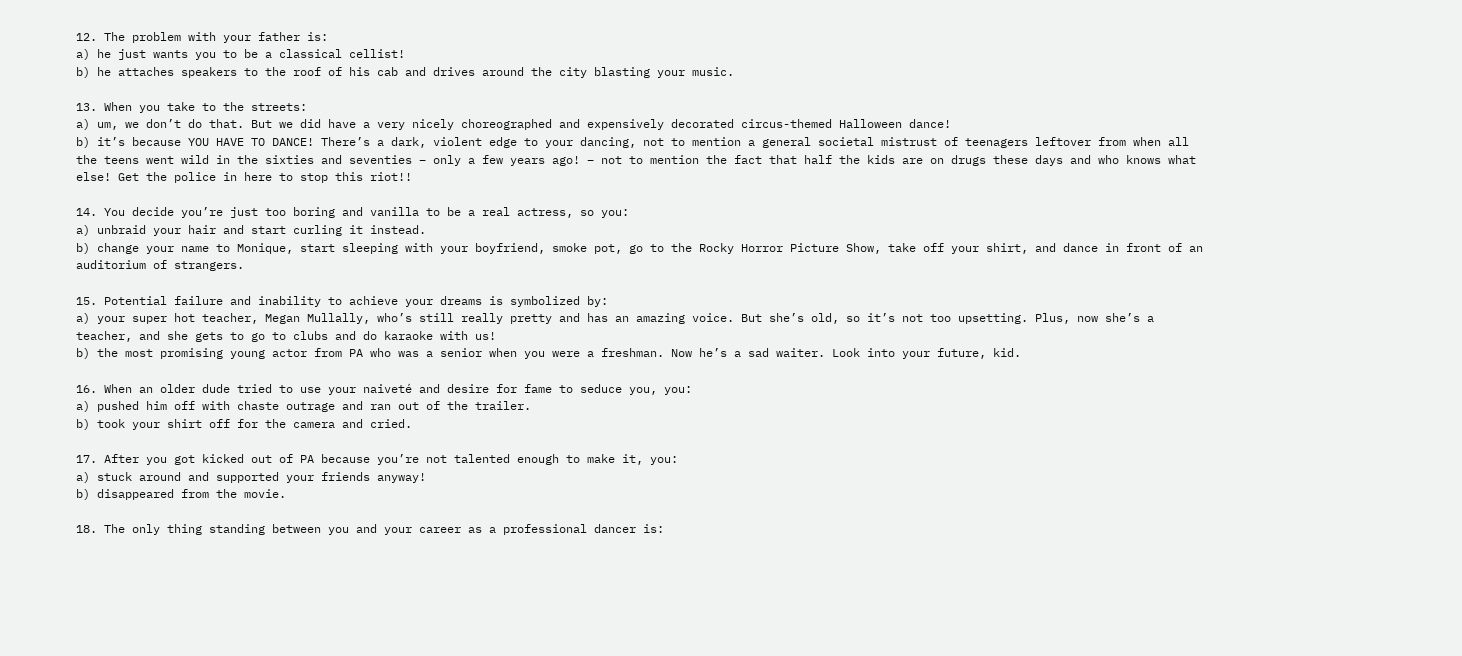12. The problem with your father is:
a) he just wants you to be a classical cellist!
b) he attaches speakers to the roof of his cab and drives around the city blasting your music.

13. When you take to the streets:
a) um, we don’t do that. But we did have a very nicely choreographed and expensively decorated circus-themed Halloween dance!
b) it’s because YOU HAVE TO DANCE! There’s a dark, violent edge to your dancing, not to mention a general societal mistrust of teenagers leftover from when all the teens went wild in the sixties and seventies – only a few years ago! – not to mention the fact that half the kids are on drugs these days and who knows what else! Get the police in here to stop this riot!!

14. You decide you’re just too boring and vanilla to be a real actress, so you:
a) unbraid your hair and start curling it instead.
b) change your name to Monique, start sleeping with your boyfriend, smoke pot, go to the Rocky Horror Picture Show, take off your shirt, and dance in front of an auditorium of strangers.

15. Potential failure and inability to achieve your dreams is symbolized by:
a) your super hot teacher, Megan Mullally, who’s still really pretty and has an amazing voice. But she’s old, so it’s not too upsetting. Plus, now she’s a teacher, and she gets to go to clubs and do karaoke with us!
b) the most promising young actor from PA who was a senior when you were a freshman. Now he’s a sad waiter. Look into your future, kid.

16. When an older dude tried to use your naiveté and desire for fame to seduce you, you:
a) pushed him off with chaste outrage and ran out of the trailer.
b) took your shirt off for the camera and cried.

17. After you got kicked out of PA because you’re not talented enough to make it, you:
a) stuck around and supported your friends anyway!
b) disappeared from the movie.

18. The only thing standing between you and your career as a professional dancer is: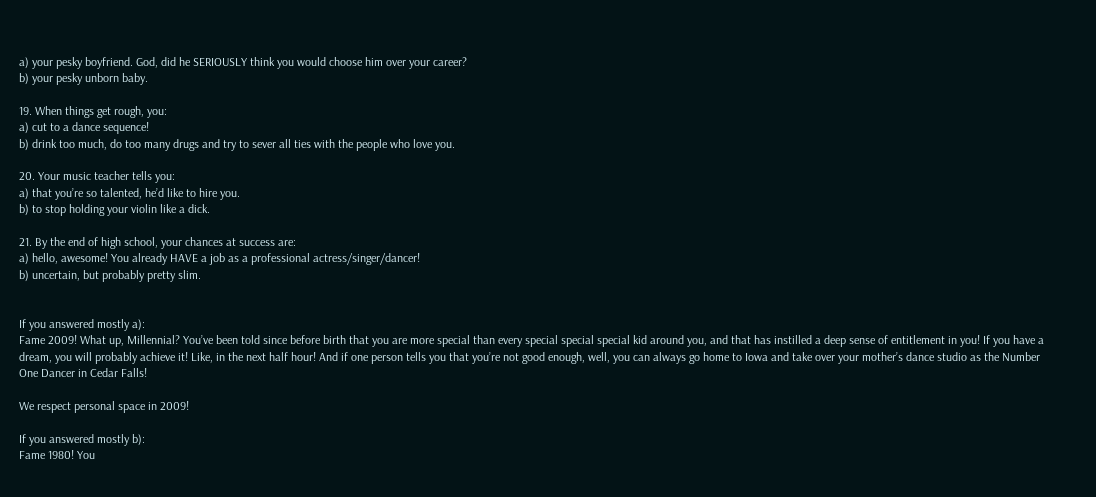a) your pesky boyfriend. God, did he SERIOUSLY think you would choose him over your career?
b) your pesky unborn baby.

19. When things get rough, you:
a) cut to a dance sequence!
b) drink too much, do too many drugs and try to sever all ties with the people who love you.

20. Your music teacher tells you:
a) that you’re so talented, he’d like to hire you.
b) to stop holding your violin like a dick.

21. By the end of high school, your chances at success are:
a) hello, awesome! You already HAVE a job as a professional actress/singer/dancer!
b) uncertain, but probably pretty slim.


If you answered mostly a):
Fame 2009! What up, Millennial? You’ve been told since before birth that you are more special than every special special special kid around you, and that has instilled a deep sense of entitlement in you! If you have a dream, you will probably achieve it! Like, in the next half hour! And if one person tells you that you’re not good enough, well, you can always go home to Iowa and take over your mother’s dance studio as the Number One Dancer in Cedar Falls!

We respect personal space in 2009!

If you answered mostly b):
Fame 1980! You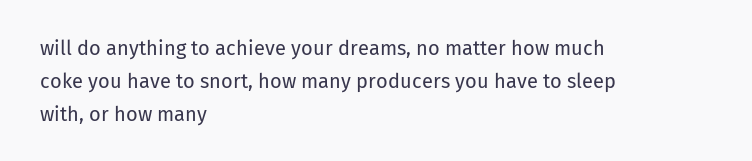will do anything to achieve your dreams, no matter how much coke you have to snort, how many producers you have to sleep with, or how many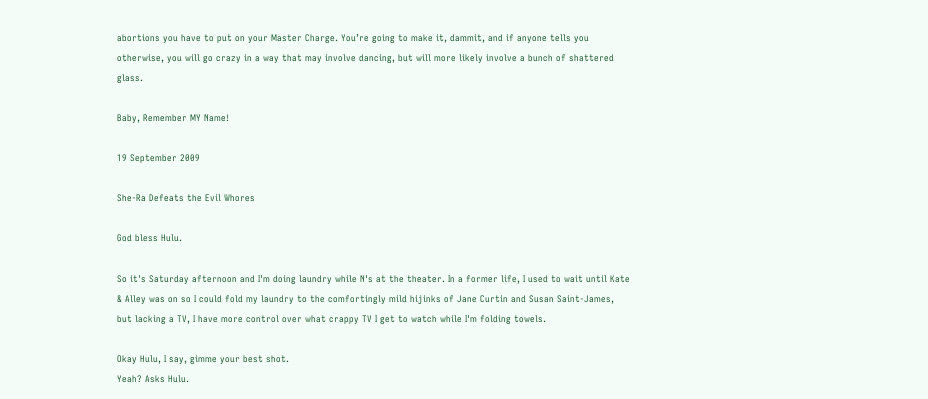abortions you have to put on your Master Charge. You’re going to make it, dammit, and if anyone tells you otherwise, you will go crazy in a way that may involve dancing, but will more likely involve a bunch of shattered glass.

Baby, Remember MY Name!

19 September 2009

She-Ra Defeats the Evil Whores

God bless Hulu.

So it's Saturday afternoon and I'm doing laundry while N's at the theater. In a former life, I used to wait until Kate & Alley was on so I could fold my laundry to the comfortingly mild hijinks of Jane Curtin and Susan Saint-James, but lacking a TV, I have more control over what crappy TV I get to watch while I'm folding towels.

Okay Hulu, I say, gimme your best shot.
Yeah? Asks Hulu.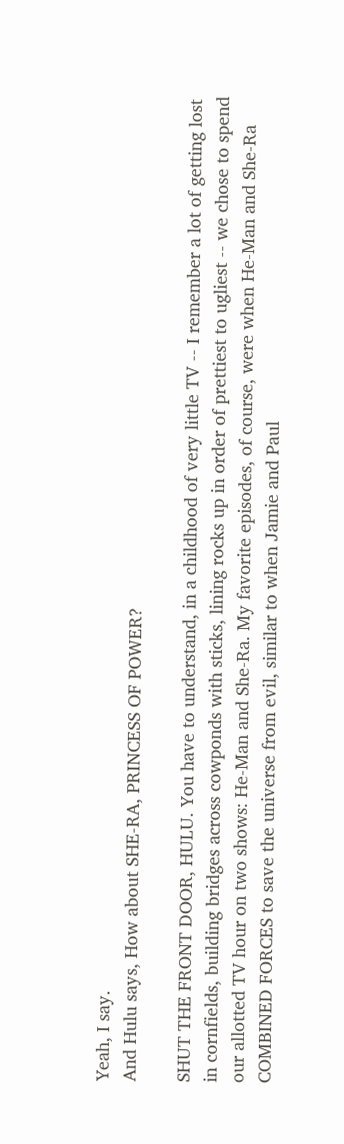Yeah, I say.
And Hulu says, How about SHE-RA, PRINCESS OF POWER?

SHUT THE FRONT DOOR, HULU. You have to understand, in a childhood of very little TV -- I remember a lot of getting lost in cornfields, building bridges across cowponds with sticks, lining rocks up in order of prettiest to ugliest -- we chose to spend our allotted TV hour on two shows: He-Man and She-Ra. My favorite episodes, of course, were when He-Man and She-Ra COMBINED FORCES to save the universe from evil, similar to when Jamie and Paul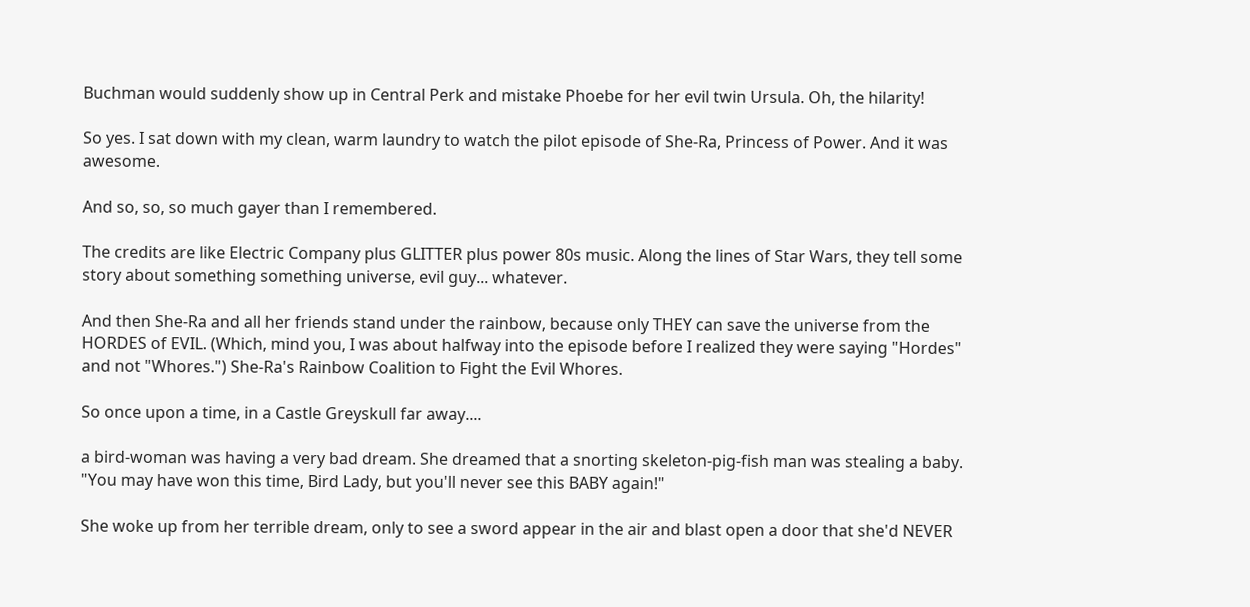Buchman would suddenly show up in Central Perk and mistake Phoebe for her evil twin Ursula. Oh, the hilarity!

So yes. I sat down with my clean, warm laundry to watch the pilot episode of She-Ra, Princess of Power. And it was awesome.

And so, so, so much gayer than I remembered.

The credits are like Electric Company plus GLITTER plus power 80s music. Along the lines of Star Wars, they tell some story about something something universe, evil guy... whatever.

And then She-Ra and all her friends stand under the rainbow, because only THEY can save the universe from the HORDES of EVIL. (Which, mind you, I was about halfway into the episode before I realized they were saying "Hordes" and not "Whores.") She-Ra's Rainbow Coalition to Fight the Evil Whores.

So once upon a time, in a Castle Greyskull far away....

a bird-woman was having a very bad dream. She dreamed that a snorting skeleton-pig-fish man was stealing a baby. "You may have won this time, Bird Lady, but you'll never see this BABY again!"

She woke up from her terrible dream, only to see a sword appear in the air and blast open a door that she'd NEVER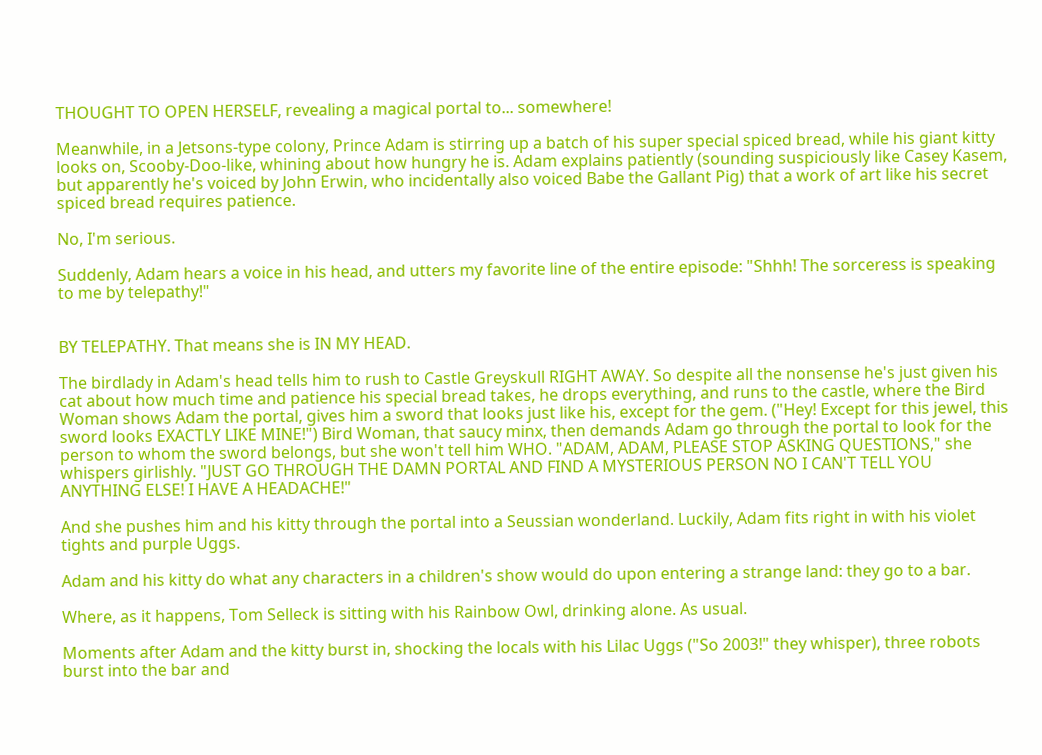THOUGHT TO OPEN HERSELF, revealing a magical portal to... somewhere!

Meanwhile, in a Jetsons-type colony, Prince Adam is stirring up a batch of his super special spiced bread, while his giant kitty looks on, Scooby-Doo-like, whining about how hungry he is. Adam explains patiently (sounding suspiciously like Casey Kasem, but apparently he's voiced by John Erwin, who incidentally also voiced Babe the Gallant Pig) that a work of art like his secret spiced bread requires patience.

No, I'm serious.

Suddenly, Adam hears a voice in his head, and utters my favorite line of the entire episode: "Shhh! The sorceress is speaking to me by telepathy!"


BY TELEPATHY. That means she is IN MY HEAD.

The birdlady in Adam's head tells him to rush to Castle Greyskull RIGHT AWAY. So despite all the nonsense he's just given his cat about how much time and patience his special bread takes, he drops everything, and runs to the castle, where the Bird Woman shows Adam the portal, gives him a sword that looks just like his, except for the gem. ("Hey! Except for this jewel, this sword looks EXACTLY LIKE MINE!") Bird Woman, that saucy minx, then demands Adam go through the portal to look for the person to whom the sword belongs, but she won't tell him WHO. "ADAM, ADAM, PLEASE STOP ASKING QUESTIONS," she whispers girlishly. "JUST GO THROUGH THE DAMN PORTAL AND FIND A MYSTERIOUS PERSON NO I CAN'T TELL YOU ANYTHING ELSE! I HAVE A HEADACHE!"

And she pushes him and his kitty through the portal into a Seussian wonderland. Luckily, Adam fits right in with his violet tights and purple Uggs.

Adam and his kitty do what any characters in a children's show would do upon entering a strange land: they go to a bar.

Where, as it happens, Tom Selleck is sitting with his Rainbow Owl, drinking alone. As usual.

Moments after Adam and the kitty burst in, shocking the locals with his Lilac Uggs ("So 2003!" they whisper), three robots burst into the bar and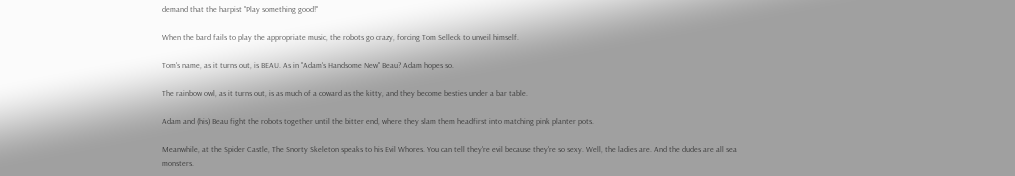demand that the harpist "Play something good!"

When the bard fails to play the appropriate music, the robots go crazy, forcing Tom Selleck to unveil himself.

Tom's name, as it turns out, is BEAU. As in "Adam's Handsome New" Beau? Adam hopes so.

The rainbow owl, as it turns out, is as much of a coward as the kitty, and they become besties under a bar table.

Adam and (his) Beau fight the robots together until the bitter end, where they slam them headfirst into matching pink planter pots.

Meanwhile, at the Spider Castle, The Snorty Skeleton speaks to his Evil Whores. You can tell they're evil because they're so sexy. Well, the ladies are. And the dudes are all sea monsters.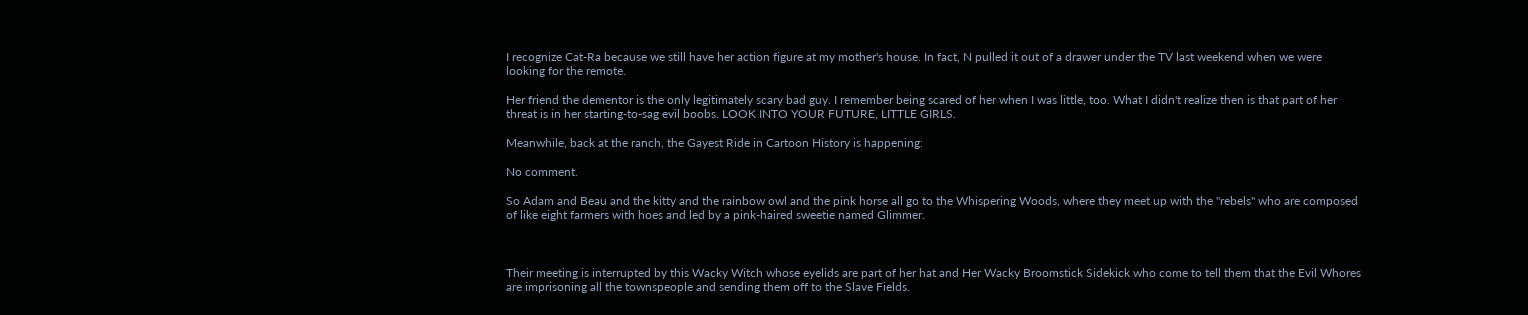I recognize Cat-Ra because we still have her action figure at my mother's house. In fact, N pulled it out of a drawer under the TV last weekend when we were looking for the remote.

Her friend the dementor is the only legitimately scary bad guy. I remember being scared of her when I was little, too. What I didn't realize then is that part of her threat is in her starting-to-sag evil boobs. LOOK INTO YOUR FUTURE, LITTLE GIRLS.

Meanwhile, back at the ranch, the Gayest Ride in Cartoon History is happening:

No comment.

So Adam and Beau and the kitty and the rainbow owl and the pink horse all go to the Whispering Woods, where they meet up with the "rebels" who are composed of like eight farmers with hoes and led by a pink-haired sweetie named Glimmer.



Their meeting is interrupted by this Wacky Witch whose eyelids are part of her hat and Her Wacky Broomstick Sidekick who come to tell them that the Evil Whores are imprisoning all the townspeople and sending them off to the Slave Fields.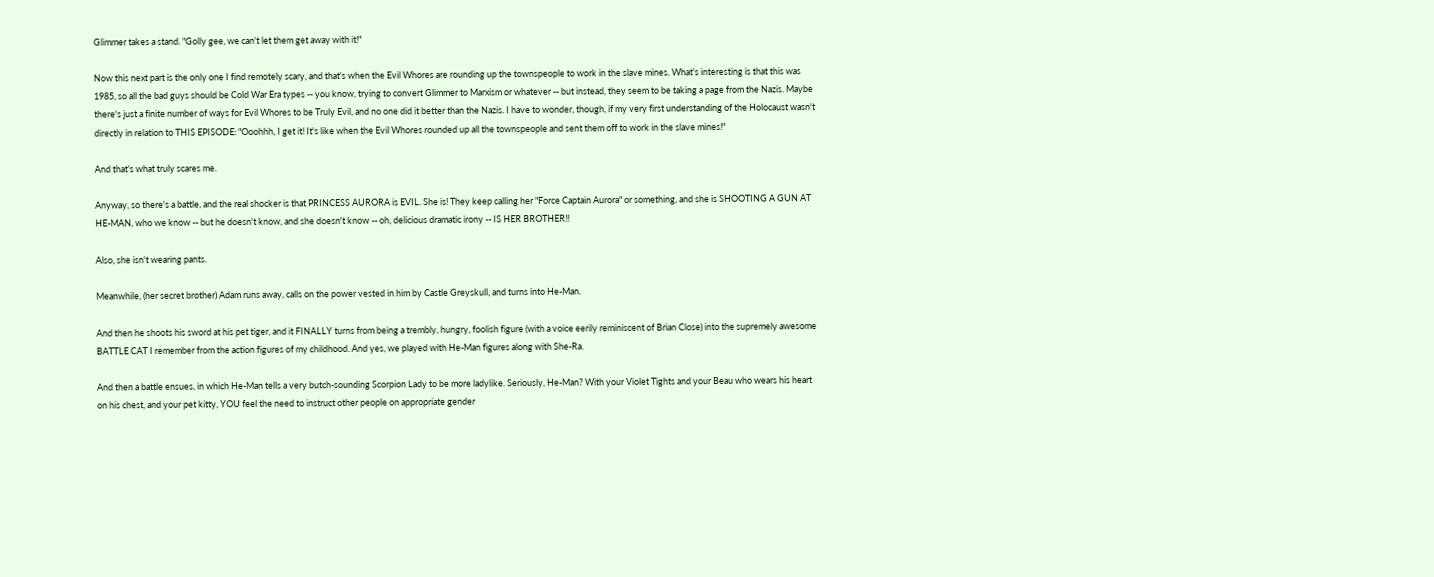Glimmer takes a stand. "Golly gee, we can't let them get away with it!"

Now this next part is the only one I find remotely scary, and that's when the Evil Whores are rounding up the townspeople to work in the slave mines. What's interesting is that this was 1985, so all the bad guys should be Cold War Era types -- you know, trying to convert Glimmer to Marxism or whatever -- but instead, they seem to be taking a page from the Nazis. Maybe there's just a finite number of ways for Evil Whores to be Truly Evil, and no one did it better than the Nazis. I have to wonder, though, if my very first understanding of the Holocaust wasn't directly in relation to THIS EPISODE: "Ooohhh, I get it! It's like when the Evil Whores rounded up all the townspeople and sent them off to work in the slave mines!"

And that's what truly scares me.

Anyway, so there's a battle, and the real shocker is that PRINCESS AURORA is EVIL. She is! They keep calling her "Force Captain Aurora" or something, and she is SHOOTING A GUN AT HE-MAN, who we know -- but he doesn't know, and she doesn't know -- oh, delicious dramatic irony -- IS HER BROTHER!!

Also, she isn't wearing pants.

Meanwhile, (her secret brother) Adam runs away, calls on the power vested in him by Castle Greyskull, and turns into He-Man.

And then he shoots his sword at his pet tiger, and it FINALLY turns from being a trembly, hungry, foolish figure (with a voice eerily reminiscent of Brian Close) into the supremely awesome BATTLE CAT I remember from the action figures of my childhood. And yes, we played with He-Man figures along with She-Ra.

And then a battle ensues, in which He-Man tells a very butch-sounding Scorpion Lady to be more ladylike. Seriously, He-Man? With your Violet Tights and your Beau who wears his heart on his chest, and your pet kitty, YOU feel the need to instruct other people on appropriate gender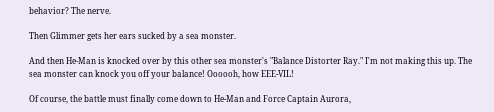behavior? The nerve.

Then Glimmer gets her ears sucked by a sea monster.

And then He-Man is knocked over by this other sea monster's "Balance Distorter Ray." I'm not making this up. The sea monster can knock you off your balance! Oooooh, how EEE-VIL!

Of course, the battle must finally come down to He-Man and Force Captain Aurora,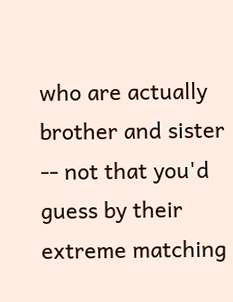who are actually brother and sister -- not that you'd guess by their extreme matching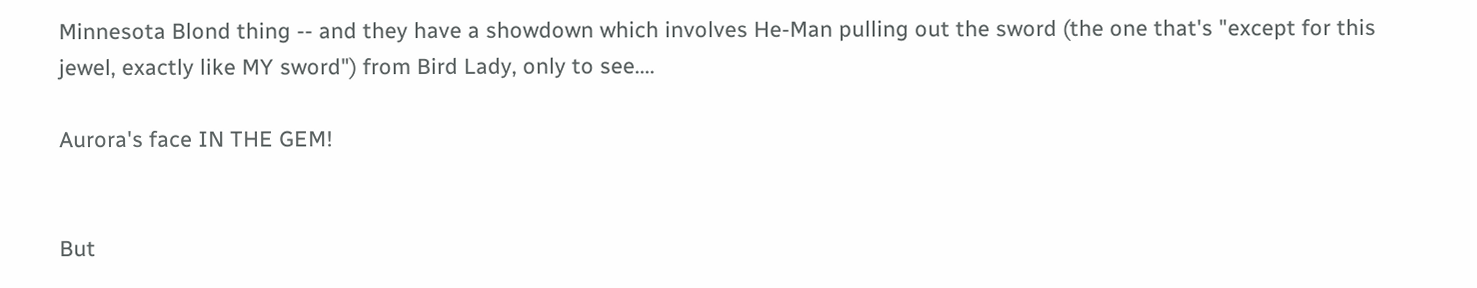Minnesota Blond thing -- and they have a showdown which involves He-Man pulling out the sword (the one that's "except for this jewel, exactly like MY sword") from Bird Lady, only to see....

Aurora's face IN THE GEM!


But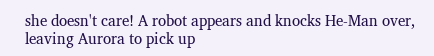she doesn't care! A robot appears and knocks He-Man over, leaving Aurora to pick up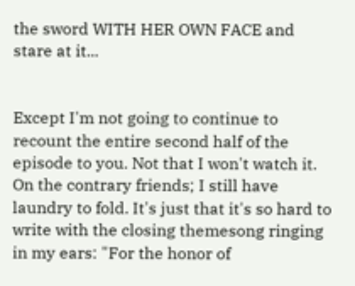the sword WITH HER OWN FACE and stare at it...


Except I'm not going to continue to recount the entire second half of the episode to you. Not that I won't watch it. On the contrary friends; I still have laundry to fold. It's just that it's so hard to write with the closing themesong ringing in my ears: "For the honor of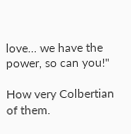love... we have the power, so can you!"

How very Colbertian of them.